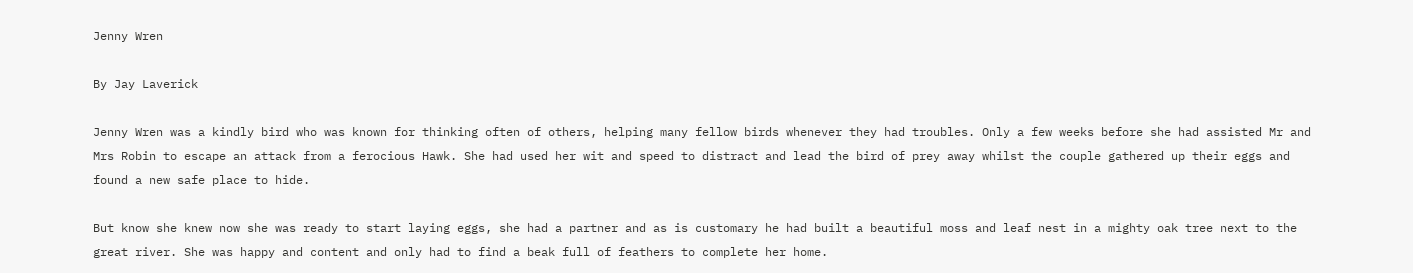Jenny Wren

By Jay Laverick

Jenny Wren was a kindly bird who was known for thinking often of others, helping many fellow birds whenever they had troubles. Only a few weeks before she had assisted Mr and Mrs Robin to escape an attack from a ferocious Hawk. She had used her wit and speed to distract and lead the bird of prey away whilst the couple gathered up their eggs and found a new safe place to hide.

But know she knew now she was ready to start laying eggs, she had a partner and as is customary he had built a beautiful moss and leaf nest in a mighty oak tree next to the great river. She was happy and content and only had to find a beak full of feathers to complete her home.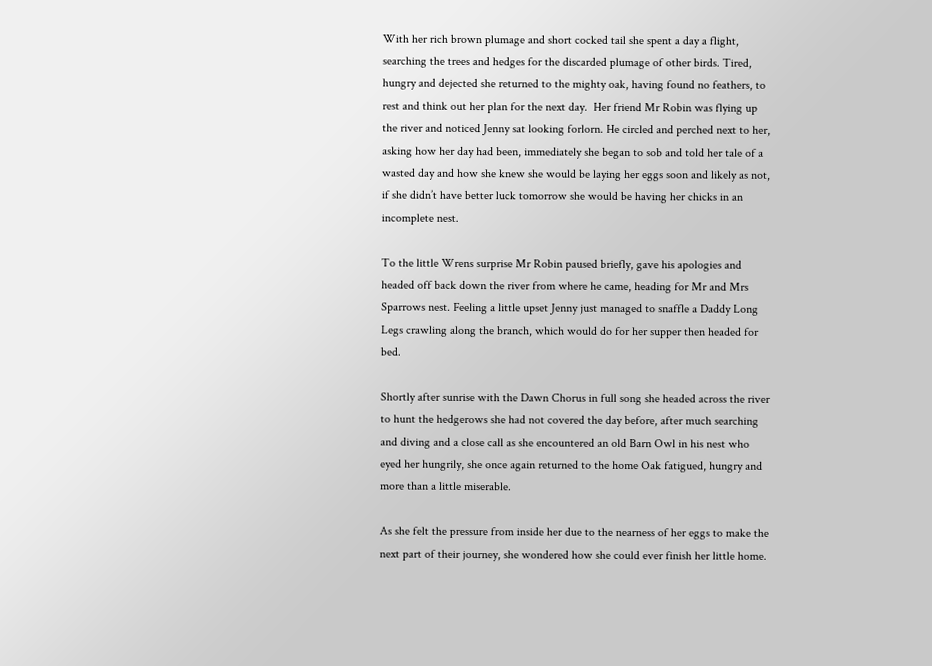With her rich brown plumage and short cocked tail she spent a day a flight, searching the trees and hedges for the discarded plumage of other birds. Tired, hungry and dejected she returned to the mighty oak, having found no feathers, to rest and think out her plan for the next day.  Her friend Mr Robin was flying up the river and noticed Jenny sat looking forlorn. He circled and perched next to her, asking how her day had been, immediately she began to sob and told her tale of a wasted day and how she knew she would be laying her eggs soon and likely as not, if she didn’t have better luck tomorrow she would be having her chicks in an incomplete nest.

To the little Wrens surprise Mr Robin paused briefly, gave his apologies and headed off back down the river from where he came, heading for Mr and Mrs Sparrows nest. Feeling a little upset Jenny just managed to snaffle a Daddy Long Legs crawling along the branch, which would do for her supper then headed for bed.

Shortly after sunrise with the Dawn Chorus in full song she headed across the river to hunt the hedgerows she had not covered the day before, after much searching and diving and a close call as she encountered an old Barn Owl in his nest who eyed her hungrily, she once again returned to the home Oak fatigued, hungry and more than a little miserable.

As she felt the pressure from inside her due to the nearness of her eggs to make the next part of their journey, she wondered how she could ever finish her little home.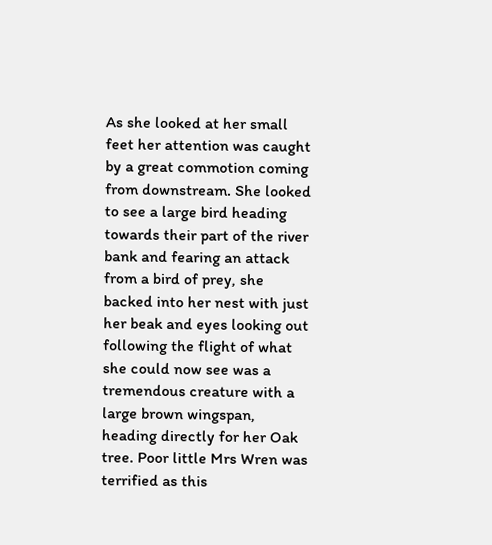As she looked at her small feet her attention was caught by a great commotion coming from downstream. She looked to see a large bird heading towards their part of the river bank and fearing an attack from a bird of prey, she backed into her nest with just her beak and eyes looking out following the flight of what she could now see was a tremendous creature with a large brown wingspan, heading directly for her Oak tree. Poor little Mrs Wren was terrified as this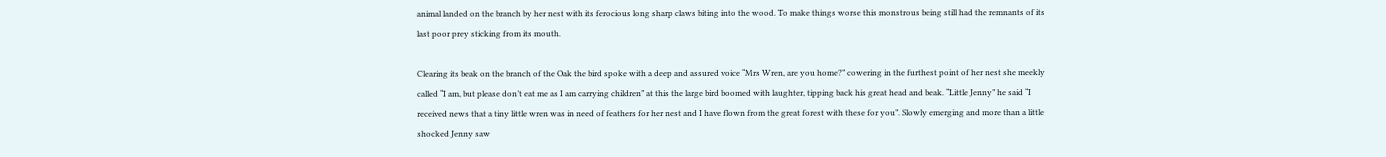animal landed on the branch by her nest with its ferocious long sharp claws biting into the wood. To make things worse this monstrous being still had the remnants of its last poor prey sticking from its mouth.

Clearing its beak on the branch of the Oak the bird spoke with a deep and assured voice “Mrs Wren, are you home?” cowering in the furthest point of her nest she meekly called “I am, but please don’t eat me as I am carrying children” at this the large bird boomed with laughter, tipping back his great head and beak. “Little Jenny” he said “I received news that a tiny little wren was in need of feathers for her nest and I have flown from the great forest with these for you”. Slowly emerging and more than a little shocked Jenny saw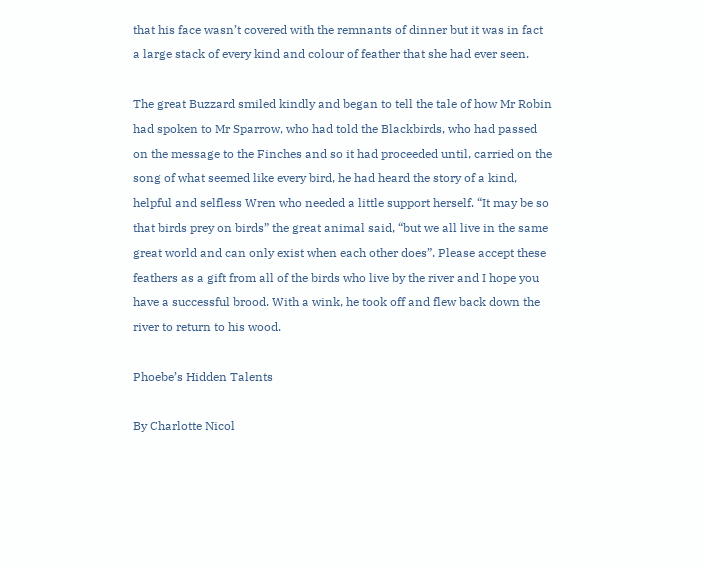that his face wasn’t covered with the remnants of dinner but it was in fact a large stack of every kind and colour of feather that she had ever seen.

The great Buzzard smiled kindly and began to tell the tale of how Mr Robin had spoken to Mr Sparrow, who had told the Blackbirds, who had passed on the message to the Finches and so it had proceeded until, carried on the song of what seemed like every bird, he had heard the story of a kind, helpful and selfless Wren who needed a little support herself. “It may be so that birds prey on birds” the great animal said, “but we all live in the same great world and can only exist when each other does”. Please accept these feathers as a gift from all of the birds who live by the river and I hope you have a successful brood. With a wink, he took off and flew back down the river to return to his wood.

Phoebe’s Hidden Talents

By Charlotte Nicol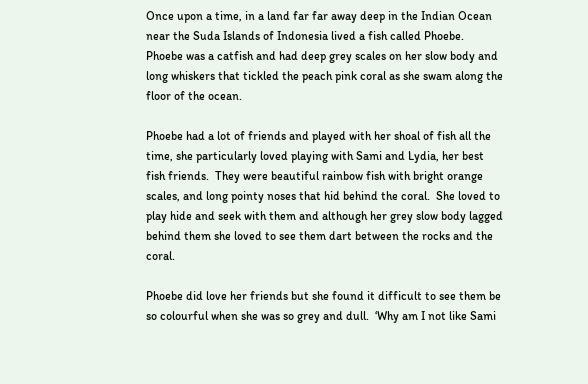Once upon a time, in a land far far away deep in the Indian Ocean near the Suda Islands of Indonesia lived a fish called Phoebe.  Phoebe was a catfish and had deep grey scales on her slow body and long whiskers that tickled the peach pink coral as she swam along the floor of the ocean.

Phoebe had a lot of friends and played with her shoal of fish all the time, she particularly loved playing with Sami and Lydia, her best fish friends.  They were beautiful rainbow fish with bright orange scales, and long pointy noses that hid behind the coral.  She loved to play hide and seek with them and although her grey slow body lagged behind them she loved to see them dart between the rocks and the coral.

Phoebe did love her friends but she found it difficult to see them be so colourful when she was so grey and dull.  ‘Why am I not like Sami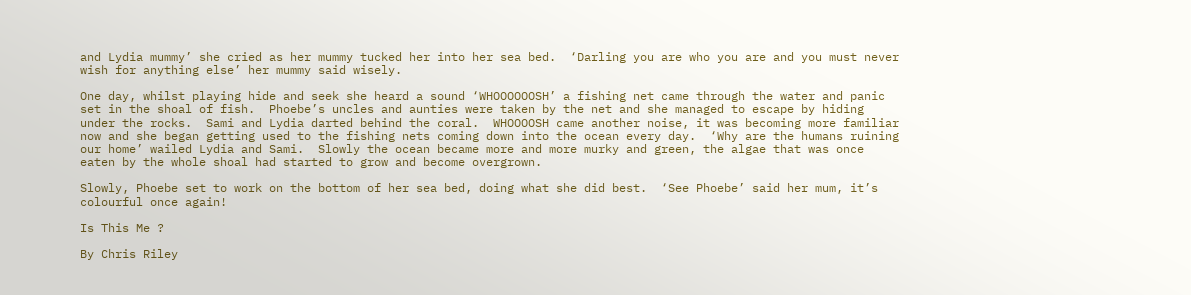and Lydia mummy’ she cried as her mummy tucked her into her sea bed.  ‘Darling you are who you are and you must never wish for anything else’ her mummy said wisely.

One day, whilst playing hide and seek she heard a sound ‘WHOOOOOOSH’ a fishing net came through the water and panic set in the shoal of fish.  Phoebe’s uncles and aunties were taken by the net and she managed to escape by hiding under the rocks.  Sami and Lydia darted behind the coral.  WHOOOOSH came another noise, it was becoming more familiar now and she began getting used to the fishing nets coming down into the ocean every day.  ‘Why are the humans ruining our home’ wailed Lydia and Sami.  Slowly the ocean became more and more murky and green, the algae that was once eaten by the whole shoal had started to grow and become overgrown.

Slowly, Phoebe set to work on the bottom of her sea bed, doing what she did best.  ‘See Phoebe’ said her mum, it’s colourful once again!

Is This Me ?

By Chris Riley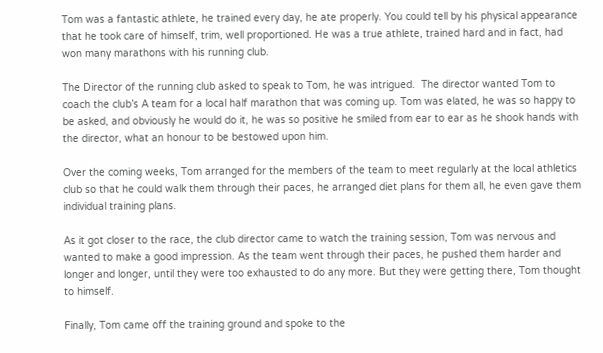Tom was a fantastic athlete, he trained every day, he ate properly. You could tell by his physical appearance that he took care of himself, trim, well proportioned. He was a true athlete, trained hard and in fact, had won many marathons with his running club.

The Director of the running club asked to speak to Tom, he was intrigued.  The director wanted Tom to coach the club’s A team for a local half marathon that was coming up. Tom was elated, he was so happy to be asked, and obviously he would do it, he was so positive he smiled from ear to ear as he shook hands with the director, what an honour to be bestowed upon him.

Over the coming weeks, Tom arranged for the members of the team to meet regularly at the local athletics club so that he could walk them through their paces, he arranged diet plans for them all, he even gave them individual training plans.

As it got closer to the race, the club director came to watch the training session, Tom was nervous and wanted to make a good impression. As the team went through their paces, he pushed them harder and longer and longer, until they were too exhausted to do any more. But they were getting there, Tom thought to himself.

Finally, Tom came off the training ground and spoke to the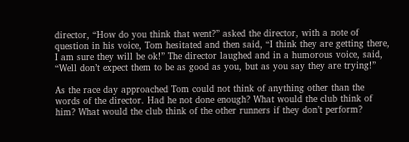director, “How do you think that went?” asked the director, with a note of question in his voice, Tom hesitated and then said, “I think they are getting there, I am sure they will be ok!” The director laughed and in a humorous voice, said, “Well don’t expect them to be as good as you, but as you say they are trying!”

As the race day approached Tom could not think of anything other than the words of the director. Had he not done enough? What would the club think of him? What would the club think of the other runners if they don’t perform?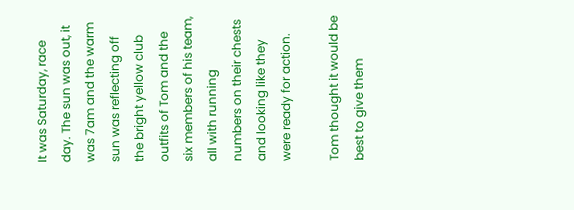It was Saturday, race day. The sun was out, it was 7am and the warm sun was reflecting off the bright yellow club outfits of Tom and the six members of his team, all with running numbers on their chests and looking like they were ready for action.

Tom thought it would be best to give them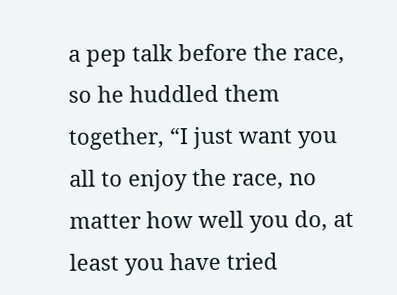a pep talk before the race, so he huddled them together, “I just want you all to enjoy the race, no matter how well you do, at least you have tried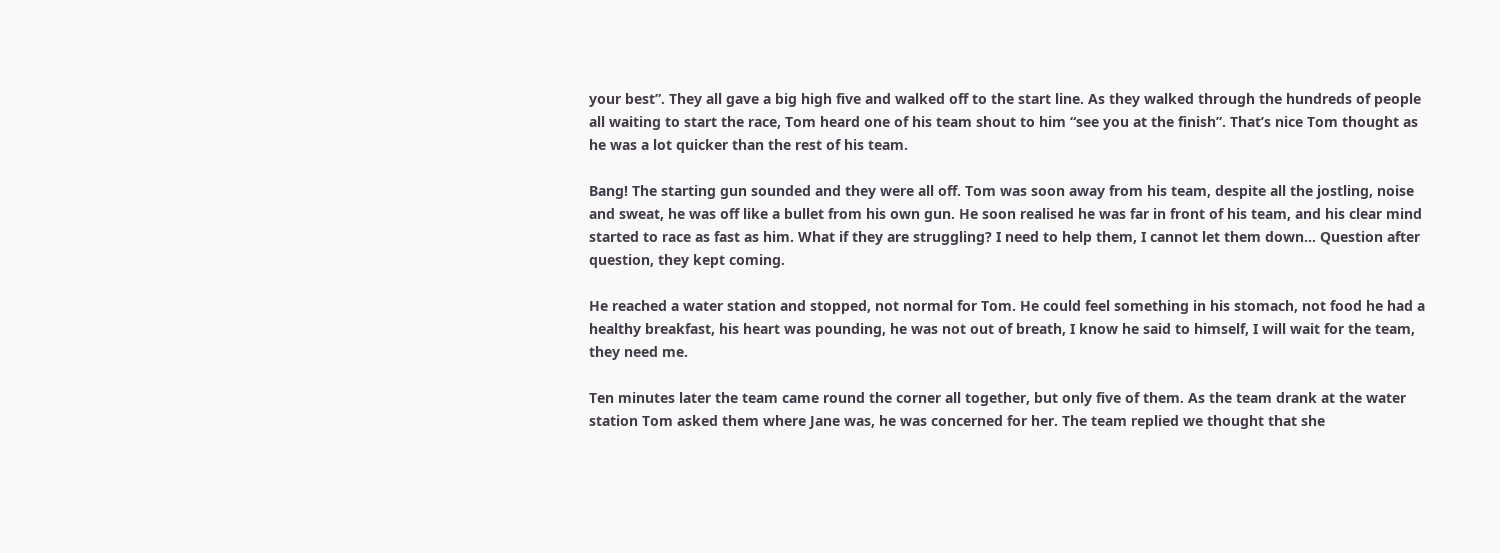your best”. They all gave a big high five and walked off to the start line. As they walked through the hundreds of people all waiting to start the race, Tom heard one of his team shout to him “see you at the finish”. That’s nice Tom thought as he was a lot quicker than the rest of his team.

Bang! The starting gun sounded and they were all off. Tom was soon away from his team, despite all the jostling, noise and sweat, he was off like a bullet from his own gun. He soon realised he was far in front of his team, and his clear mind started to race as fast as him. What if they are struggling? I need to help them, I cannot let them down… Question after question, they kept coming.

He reached a water station and stopped, not normal for Tom. He could feel something in his stomach, not food he had a healthy breakfast, his heart was pounding, he was not out of breath, I know he said to himself, I will wait for the team, they need me.

Ten minutes later the team came round the corner all together, but only five of them. As the team drank at the water station Tom asked them where Jane was, he was concerned for her. The team replied we thought that she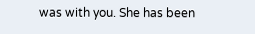was with you. She has been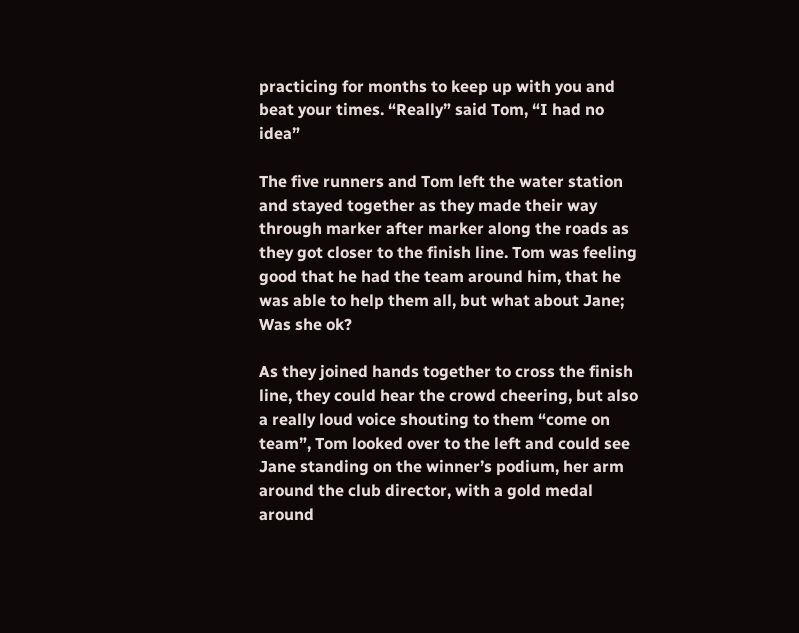practicing for months to keep up with you and beat your times. “Really” said Tom, “I had no idea”

The five runners and Tom left the water station and stayed together as they made their way through marker after marker along the roads as they got closer to the finish line. Tom was feeling good that he had the team around him, that he was able to help them all, but what about Jane; Was she ok?

As they joined hands together to cross the finish line, they could hear the crowd cheering, but also a really loud voice shouting to them “come on team”, Tom looked over to the left and could see Jane standing on the winner’s podium, her arm around the club director, with a gold medal around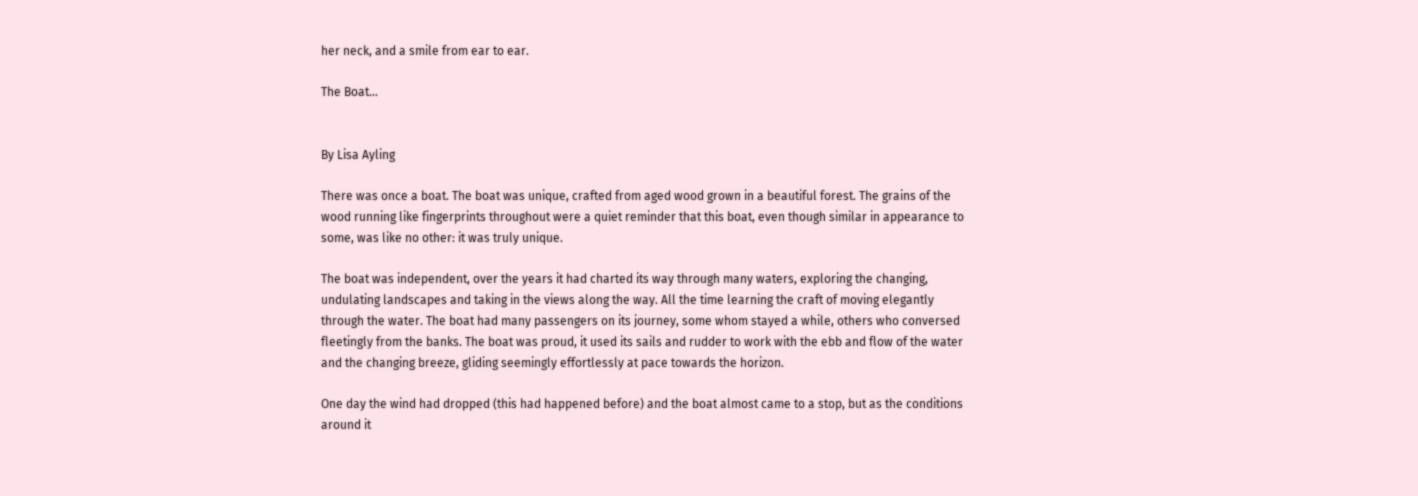her neck, and a smile from ear to ear.

The Boat…


By Lisa Ayling

There was once a boat. The boat was unique, crafted from aged wood grown in a beautiful forest. The grains of the wood running like fingerprints throughout were a quiet reminder that this boat, even though similar in appearance to some, was like no other: it was truly unique.

The boat was independent, over the years it had charted its way through many waters, exploring the changing, undulating landscapes and taking in the views along the way. All the time learning the craft of moving elegantly through the water. The boat had many passengers on its journey, some whom stayed a while, others who conversed fleetingly from the banks. The boat was proud, it used its sails and rudder to work with the ebb and flow of the water and the changing breeze, gliding seemingly effortlessly at pace towards the horizon.

One day the wind had dropped (this had happened before) and the boat almost came to a stop, but as the conditions around it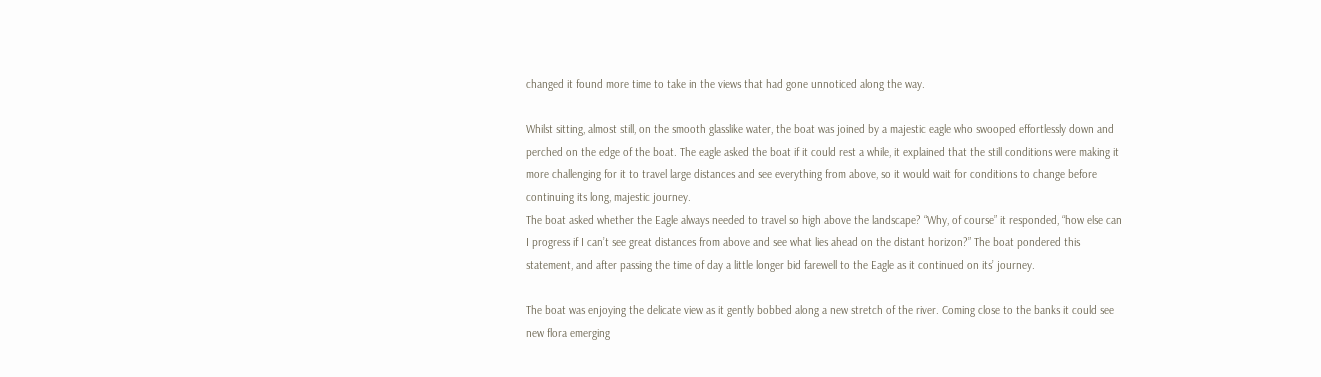changed it found more time to take in the views that had gone unnoticed along the way.

Whilst sitting, almost still, on the smooth glasslike water, the boat was joined by a majestic eagle who swooped effortlessly down and perched on the edge of the boat. The eagle asked the boat if it could rest a while, it explained that the still conditions were making it more challenging for it to travel large distances and see everything from above, so it would wait for conditions to change before continuing its long, majestic journey.
The boat asked whether the Eagle always needed to travel so high above the landscape? “Why, of course” it responded, “how else can I progress if I can’t see great distances from above and see what lies ahead on the distant horizon?” The boat pondered this statement, and after passing the time of day a little longer bid farewell to the Eagle as it continued on its’ journey.

The boat was enjoying the delicate view as it gently bobbed along a new stretch of the river. Coming close to the banks it could see new flora emerging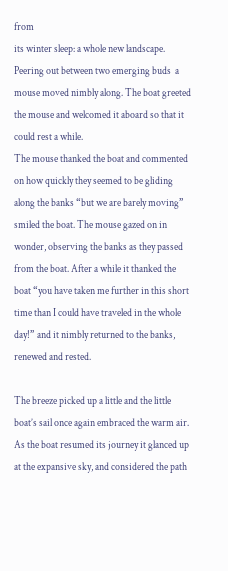from
its winter sleep: a whole new landscape. Peering out between two emerging buds  a mouse moved nimbly along. The boat greeted the mouse and welcomed it aboard so that it could rest a while.
The mouse thanked the boat and commented on how quickly they seemed to be gliding along the banks “but we are barely moving” smiled the boat. The mouse gazed on in wonder, observing the banks as they passed from the boat. After a while it thanked the boat “you have taken me further in this short time than I could have traveled in the whole day!” and it nimbly returned to the banks, renewed and rested.

The breeze picked up a little and the little boat’s sail once again embraced the warm air. As the boat resumed its journey it glanced up at the expansive sky, and considered the path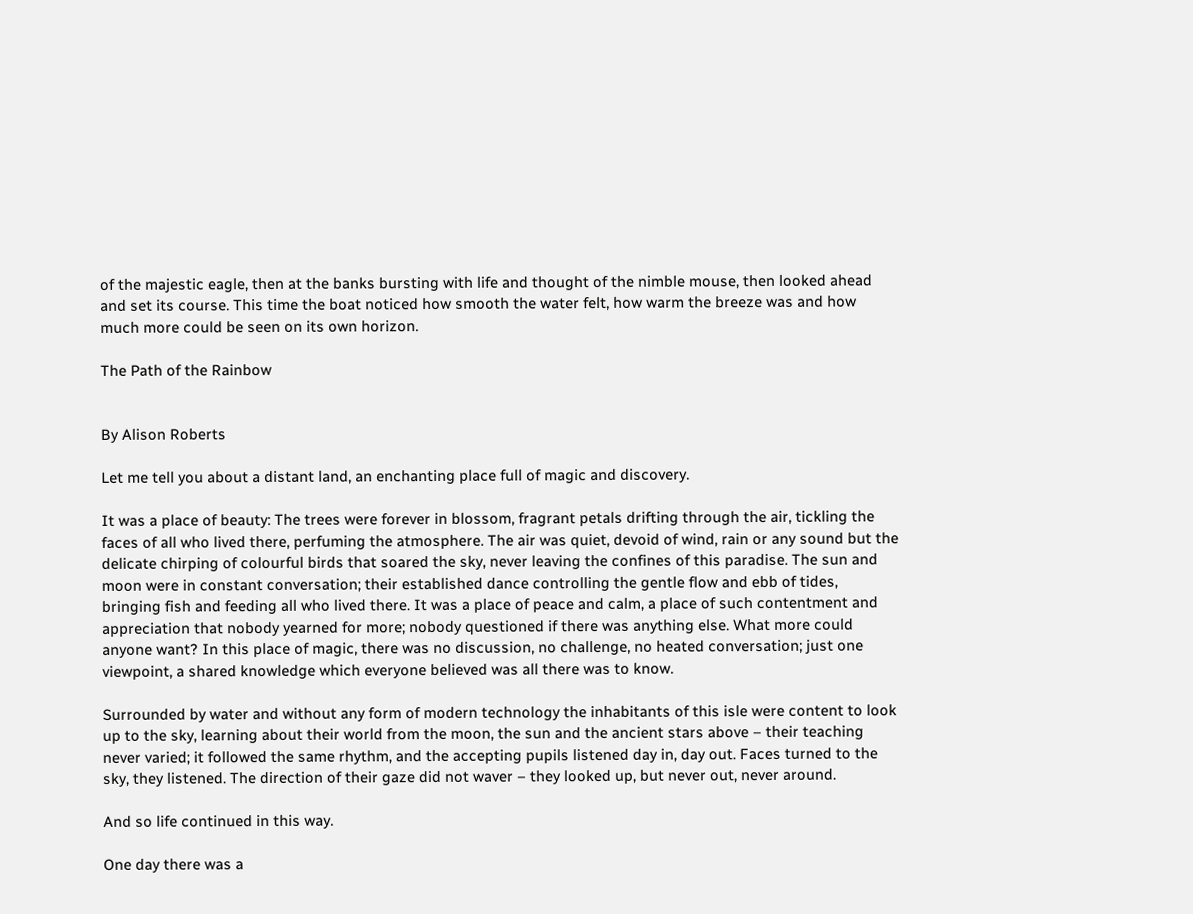of the majestic eagle, then at the banks bursting with life and thought of the nimble mouse, then looked ahead and set its course. This time the boat noticed how smooth the water felt, how warm the breeze was and how much more could be seen on its own horizon.

The Path of the Rainbow


By Alison Roberts

Let me tell you about a distant land, an enchanting place full of magic and discovery.

It was a place of beauty: The trees were forever in blossom, fragrant petals drifting through the air, tickling the faces of all who lived there, perfuming the atmosphere. The air was quiet, devoid of wind, rain or any sound but the delicate chirping of colourful birds that soared the sky, never leaving the confines of this paradise. The sun and moon were in constant conversation; their established dance controlling the gentle flow and ebb of tides, bringing fish and feeding all who lived there. It was a place of peace and calm, a place of such contentment and appreciation that nobody yearned for more; nobody questioned if there was anything else. What more could anyone want? In this place of magic, there was no discussion, no challenge, no heated conversation; just one viewpoint, a shared knowledge which everyone believed was all there was to know.

Surrounded by water and without any form of modern technology the inhabitants of this isle were content to look up to the sky, learning about their world from the moon, the sun and the ancient stars above – their teaching never varied; it followed the same rhythm, and the accepting pupils listened day in, day out. Faces turned to the sky, they listened. The direction of their gaze did not waver – they looked up, but never out, never around.

And so life continued in this way.

One day there was a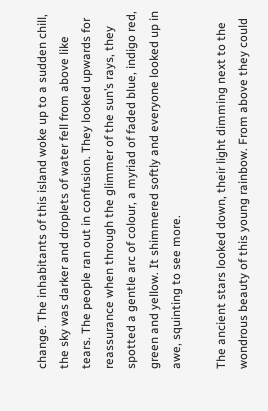change. The inhabitants of this island woke up to a sudden chill, the sky was darker and droplets of water fell from above like tears. The people ran out in confusion. They looked upwards for reassurance when through the glimmer of the sun’s rays, they spotted a gentle arc of colour, a myriad of faded blue, indigo red, green and yellow. It shimmered softly and everyone looked up in awe, squinting to see more.

The ancient stars looked down, their light dimming next to the wondrous beauty of this young rainbow. From above they could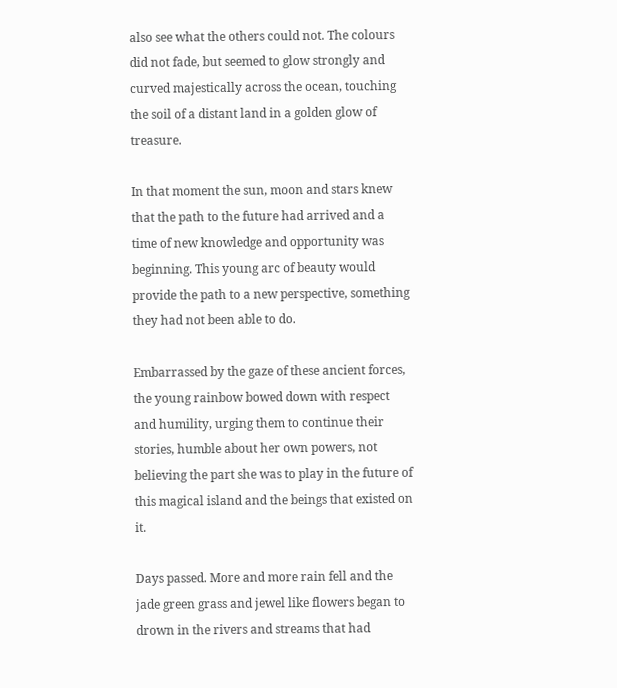also see what the others could not. The colours did not fade, but seemed to glow strongly and curved majestically across the ocean, touching the soil of a distant land in a golden glow of treasure.

In that moment the sun, moon and stars knew that the path to the future had arrived and a time of new knowledge and opportunity was beginning. This young arc of beauty would provide the path to a new perspective, something they had not been able to do.

Embarrassed by the gaze of these ancient forces, the young rainbow bowed down with respect and humility, urging them to continue their stories, humble about her own powers, not believing the part she was to play in the future of this magical island and the beings that existed on it.

Days passed. More and more rain fell and the jade green grass and jewel like flowers began to drown in the rivers and streams that had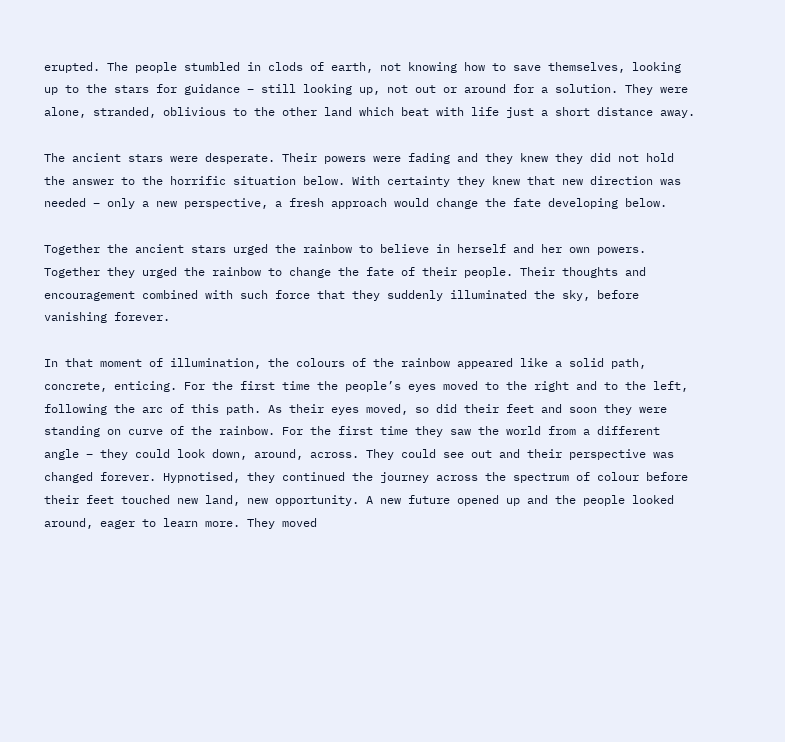erupted. The people stumbled in clods of earth, not knowing how to save themselves, looking up to the stars for guidance – still looking up, not out or around for a solution. They were alone, stranded, oblivious to the other land which beat with life just a short distance away.

The ancient stars were desperate. Their powers were fading and they knew they did not hold the answer to the horrific situation below. With certainty they knew that new direction was needed – only a new perspective, a fresh approach would change the fate developing below.

Together the ancient stars urged the rainbow to believe in herself and her own powers. Together they urged the rainbow to change the fate of their people. Their thoughts and encouragement combined with such force that they suddenly illuminated the sky, before vanishing forever.

In that moment of illumination, the colours of the rainbow appeared like a solid path, concrete, enticing. For the first time the people’s eyes moved to the right and to the left, following the arc of this path. As their eyes moved, so did their feet and soon they were standing on curve of the rainbow. For the first time they saw the world from a different angle – they could look down, around, across. They could see out and their perspective was changed forever. Hypnotised, they continued the journey across the spectrum of colour before their feet touched new land, new opportunity. A new future opened up and the people looked around, eager to learn more. They moved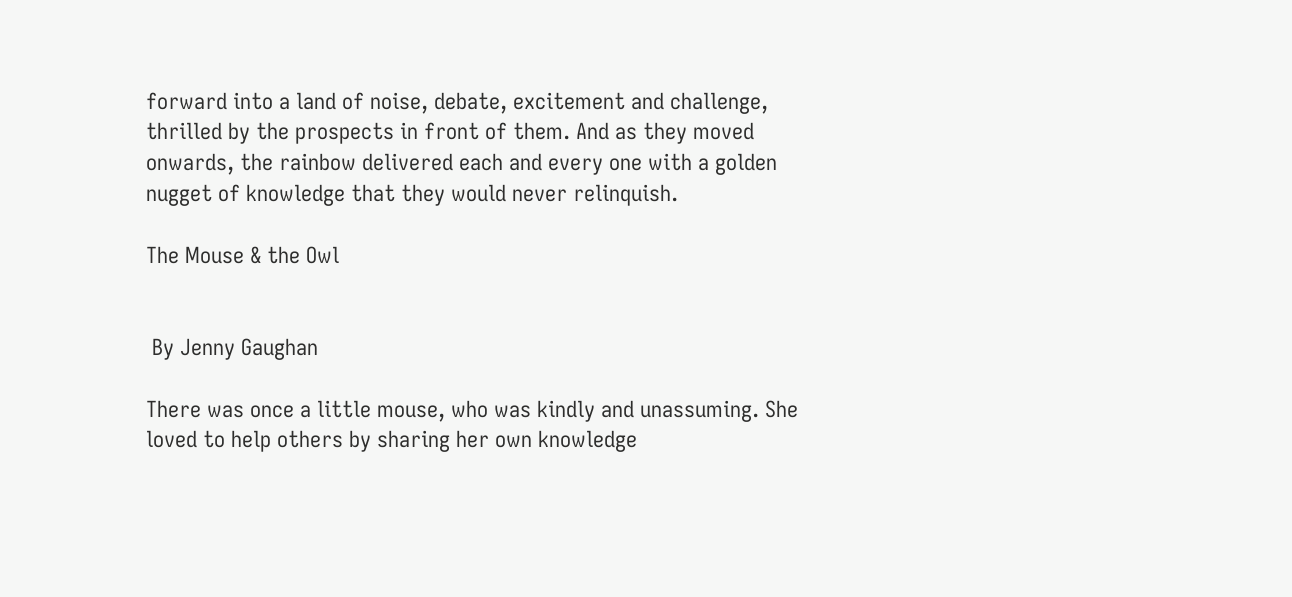forward into a land of noise, debate, excitement and challenge, thrilled by the prospects in front of them. And as they moved onwards, the rainbow delivered each and every one with a golden nugget of knowledge that they would never relinquish.

The Mouse & the Owl


 By Jenny Gaughan

There was once a little mouse, who was kindly and unassuming. She loved to help others by sharing her own knowledge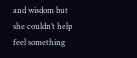and wisdom but she couldn’t help feel something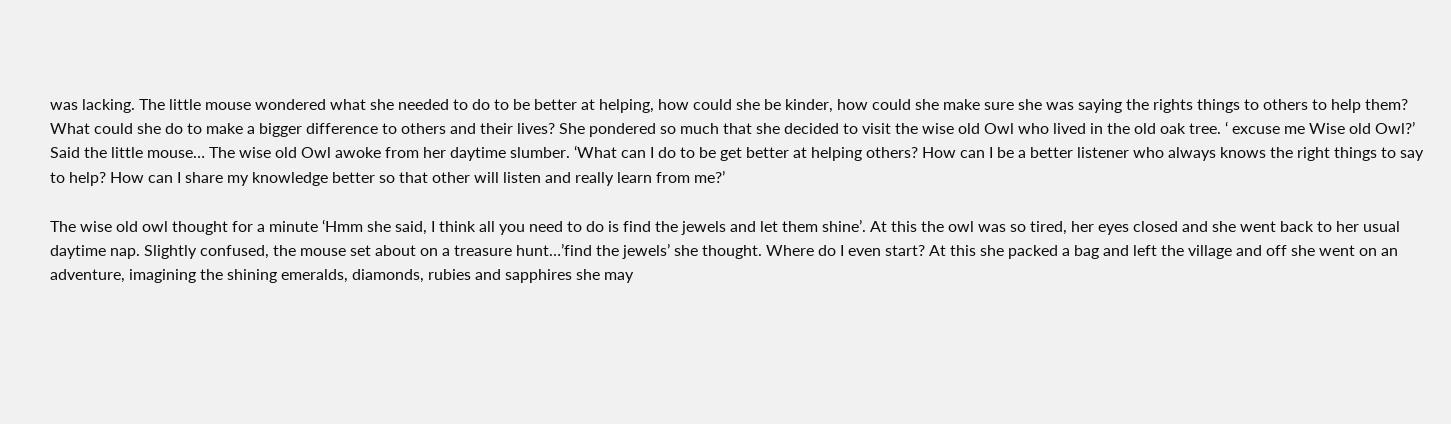was lacking. The little mouse wondered what she needed to do to be better at helping, how could she be kinder, how could she make sure she was saying the rights things to others to help them? What could she do to make a bigger difference to others and their lives? She pondered so much that she decided to visit the wise old Owl who lived in the old oak tree. ‘ excuse me Wise old Owl?’ Said the little mouse… The wise old Owl awoke from her daytime slumber. ‘What can I do to be get better at helping others? How can I be a better listener who always knows the right things to say to help? How can I share my knowledge better so that other will listen and really learn from me?’

The wise old owl thought for a minute ‘Hmm she said, I think all you need to do is find the jewels and let them shine’. At this the owl was so tired, her eyes closed and she went back to her usual daytime nap. Slightly confused, the mouse set about on a treasure hunt…’find the jewels’ she thought. Where do I even start? At this she packed a bag and left the village and off she went on an adventure, imagining the shining emeralds, diamonds, rubies and sapphires she may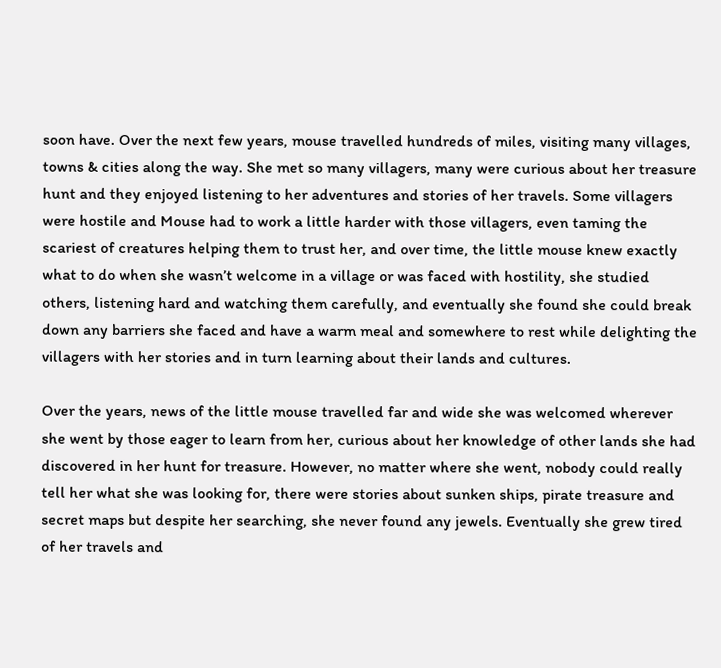soon have. Over the next few years, mouse travelled hundreds of miles, visiting many villages, towns & cities along the way. She met so many villagers, many were curious about her treasure hunt and they enjoyed listening to her adventures and stories of her travels. Some villagers were hostile and Mouse had to work a little harder with those villagers, even taming the scariest of creatures helping them to trust her, and over time, the little mouse knew exactly what to do when she wasn’t welcome in a village or was faced with hostility, she studied others, listening hard and watching them carefully, and eventually she found she could break down any barriers she faced and have a warm meal and somewhere to rest while delighting the villagers with her stories and in turn learning about their lands and cultures.

Over the years, news of the little mouse travelled far and wide she was welcomed wherever she went by those eager to learn from her, curious about her knowledge of other lands she had discovered in her hunt for treasure. However, no matter where she went, nobody could really tell her what she was looking for, there were stories about sunken ships, pirate treasure and secret maps but despite her searching, she never found any jewels. Eventually she grew tired of her travels and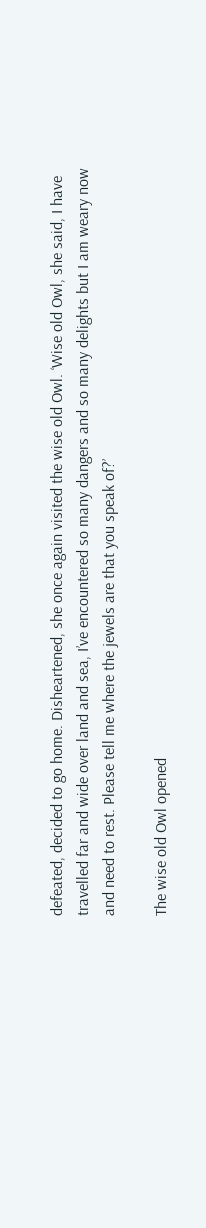defeated, decided to go home. Disheartened, she once again visited the wise old Owl. ‘Wise old Owl, she said, I have travelled far and wide over land and sea, I’ve encountered so many dangers and so many delights but I am weary now and need to rest. Please tell me where the jewels are that you speak of?’

The wise old Owl opened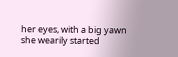her eyes, with a big yawn she wearily started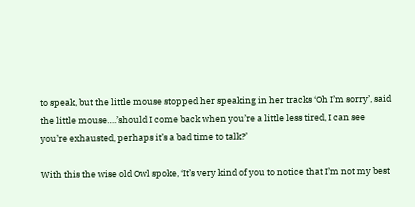to speak, but the little mouse stopped her speaking in her tracks ‘Oh I’m sorry’, said the little mouse….’should I come back when you’re a little less tired, I can see you’re exhausted, perhaps it’s a bad time to talk?’

With this the wise old Owl spoke, ‘It’s very kind of you to notice that I’m not my best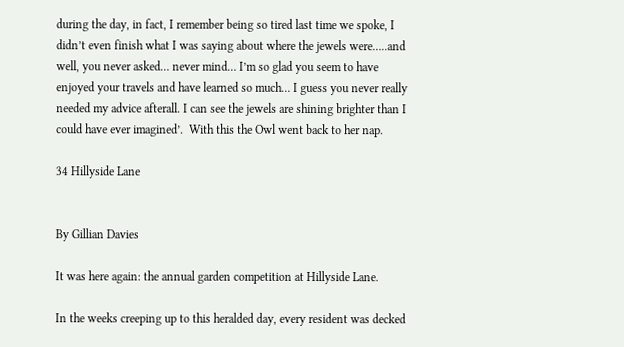during the day, in fact, I remember being so tired last time we spoke, I didn’t even finish what I was saying about where the jewels were…..and well, you never asked… never mind… I’m so glad you seem to have enjoyed your travels and have learned so much… I guess you never really needed my advice afterall. I can see the jewels are shining brighter than I could have ever imagined’.  With this the Owl went back to her nap.

34 Hillyside Lane


By Gillian Davies

It was here again: the annual garden competition at Hillyside Lane.

In the weeks creeping up to this heralded day, every resident was decked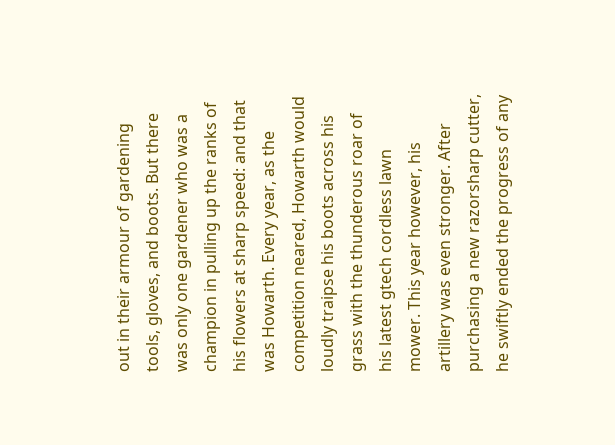out in their armour of gardening tools, gloves, and boots. But there was only one gardener who was a champion in pulling up the ranks of his flowers at sharp speed: and that was Howarth. Every year, as the competition neared, Howarth would loudly traipse his boots across his grass with the thunderous roar of his latest gtech cordless lawn mower. This year however, his artillery was even stronger. After purchasing a new razorsharp cutter, he swiftly ended the progress of any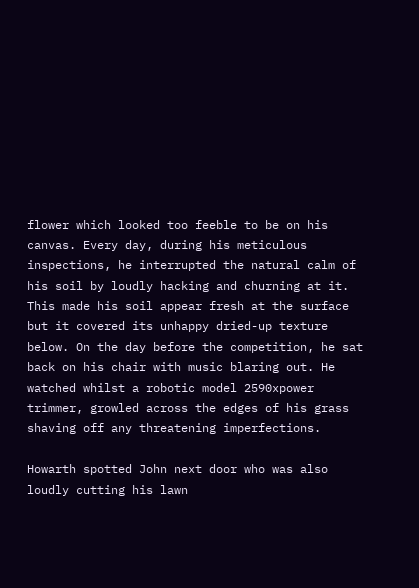flower which looked too feeble to be on his canvas. Every day, during his meticulous inspections, he interrupted the natural calm of his soil by loudly hacking and churning at it. This made his soil appear fresh at the surface but it covered its unhappy dried-up texture below. On the day before the competition, he sat back on his chair with music blaring out. He watched whilst a robotic model 2590xpower trimmer, growled across the edges of his grass shaving off any threatening imperfections.

Howarth spotted John next door who was also loudly cutting his lawn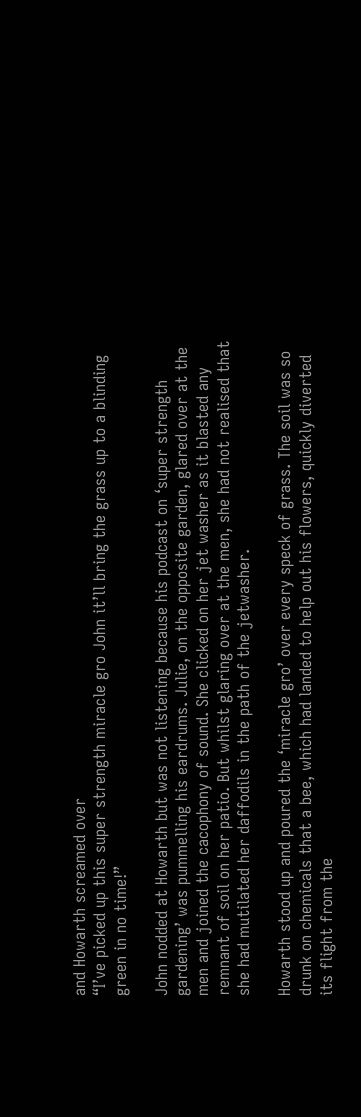and Howarth screamed over
“I’ve picked up this super strength miracle gro John it’ll bring the grass up to a blinding green in no time!”

John nodded at Howarth but was not listening because his podcast on ‘super strength gardening’ was pummelling his eardrums. Julie, on the opposite garden, glared over at the men and joined the cacophony of sound. She clicked on her jet washer as it blasted any remnant of soil on her patio. But whilst glaring over at the men, she had not realised that she had mutilated her daffodils in the path of the jetwasher.

Howarth stood up and poured the ‘miracle gro’ over every speck of grass. The soil was so drunk on chemicals that a bee, which had landed to help out his flowers, quickly diverted its flight from the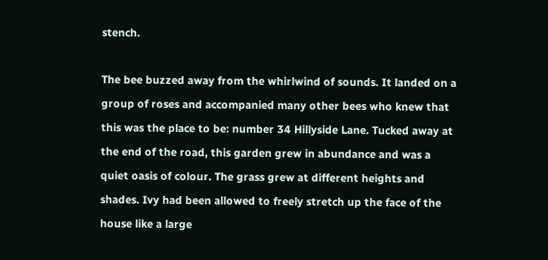stench.

The bee buzzed away from the whirlwind of sounds. It landed on a group of roses and accompanied many other bees who knew that this was the place to be: number 34 Hillyside Lane. Tucked away at the end of the road, this garden grew in abundance and was a quiet oasis of colour. The grass grew at different heights and shades. Ivy had been allowed to freely stretch up the face of the house like a large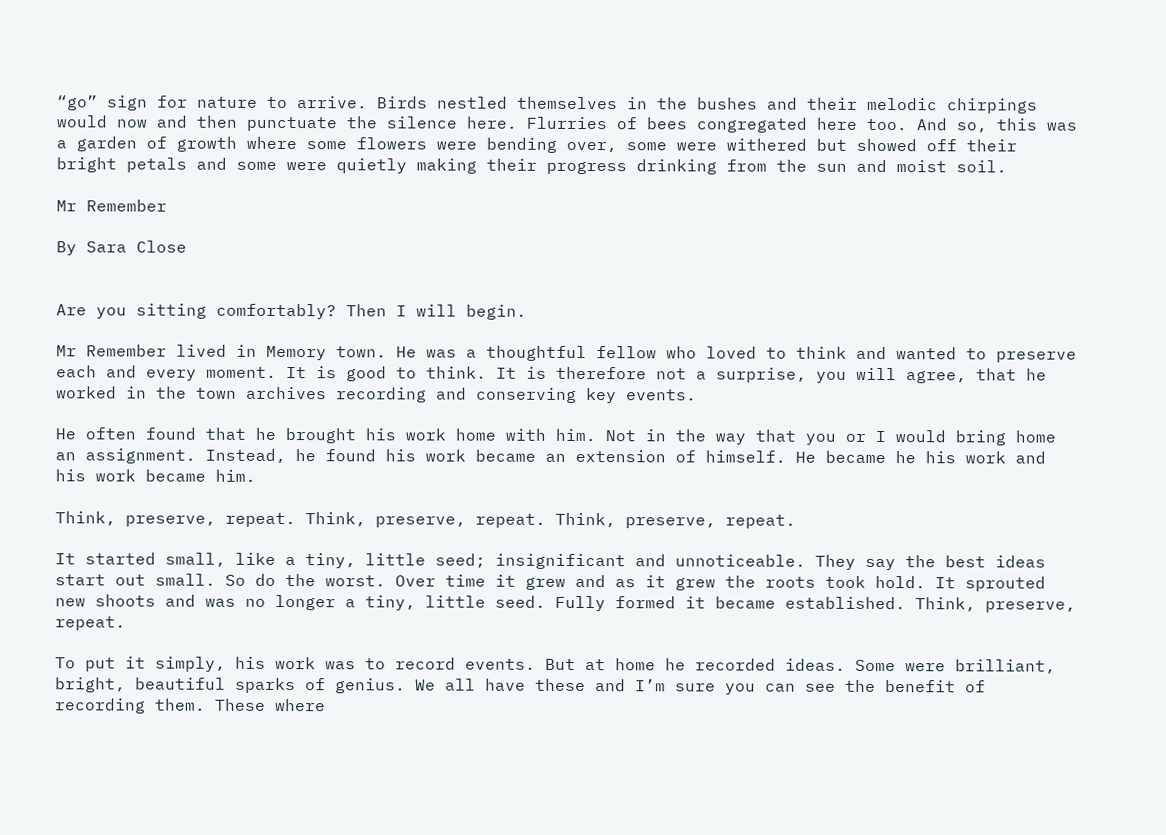“go” sign for nature to arrive. Birds nestled themselves in the bushes and their melodic chirpings would now and then punctuate the silence here. Flurries of bees congregated here too. And so, this was a garden of growth where some flowers were bending over, some were withered but showed off their bright petals and some were quietly making their progress drinking from the sun and moist soil.

Mr Remember

By Sara Close


Are you sitting comfortably? Then I will begin.

Mr Remember lived in Memory town. He was a thoughtful fellow who loved to think and wanted to preserve each and every moment. It is good to think. It is therefore not a surprise, you will agree, that he worked in the town archives recording and conserving key events.

He often found that he brought his work home with him. Not in the way that you or I would bring home an assignment. Instead, he found his work became an extension of himself. He became he his work and his work became him.

Think, preserve, repeat. Think, preserve, repeat. Think, preserve, repeat.

It started small, like a tiny, little seed; insignificant and unnoticeable. They say the best ideas start out small. So do the worst. Over time it grew and as it grew the roots took hold. It sprouted new shoots and was no longer a tiny, little seed. Fully formed it became established. Think, preserve, repeat.

To put it simply, his work was to record events. But at home he recorded ideas. Some were brilliant, bright, beautiful sparks of genius. We all have these and I’m sure you can see the benefit of recording them. These where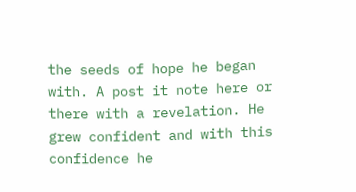the seeds of hope he began with. A post it note here or there with a revelation. He grew confident and with this confidence he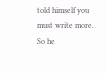told himself you must write more. So he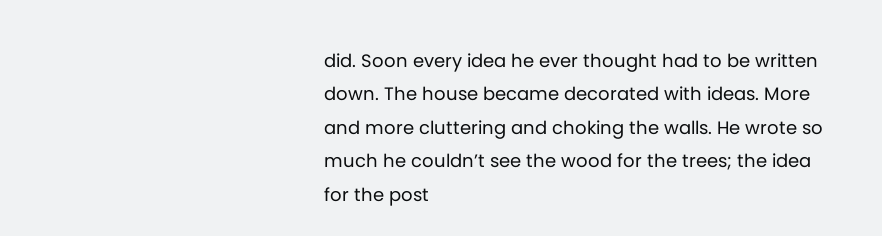did. Soon every idea he ever thought had to be written down. The house became decorated with ideas. More and more cluttering and choking the walls. He wrote so much he couldn’t see the wood for the trees; the idea for the post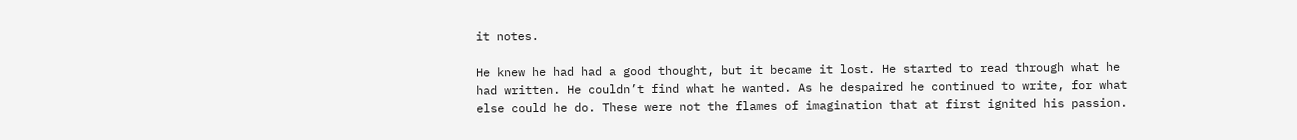it notes.

He knew he had had a good thought, but it became it lost. He started to read through what he had written. He couldn’t find what he wanted. As he despaired he continued to write, for what else could he do. These were not the flames of imagination that at first ignited his passion.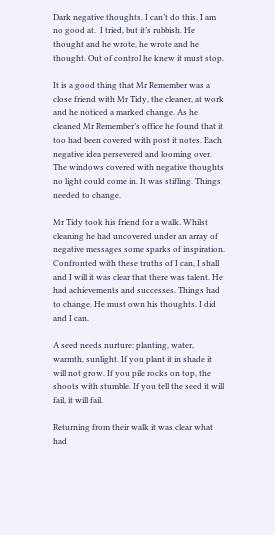Dark negative thoughts. I can’t do this. I am no good at.  I tried, but it’s rubbish. He thought and he wrote, he wrote and he thought. Out of control he knew it must stop.

It is a good thing that Mr Remember was a close friend with Mr Tidy, the cleaner, at work and he noticed a marked change. As he cleaned Mr Remember’s office he found that it too had been covered with post it notes. Each negative idea persevered and looming over. The windows covered with negative thoughts no light could come in. It was stifling. Things needed to change.

Mr Tidy took his friend for a walk. Whilst cleaning he had uncovered under an array of negative messages some sparks of inspiration. Confronted with these truths of I can, I shall and I will it was clear that there was talent. He had achievements and successes. Things had to change. He must own his thoughts. I did and I can.

A seed needs nurture: planting, water, warmth, sunlight. If you plant it in shade it will not grow. If you pile rocks on top, the shoots with stumble. If you tell the seed it will fail, it will fail.

Returning from their walk it was clear what had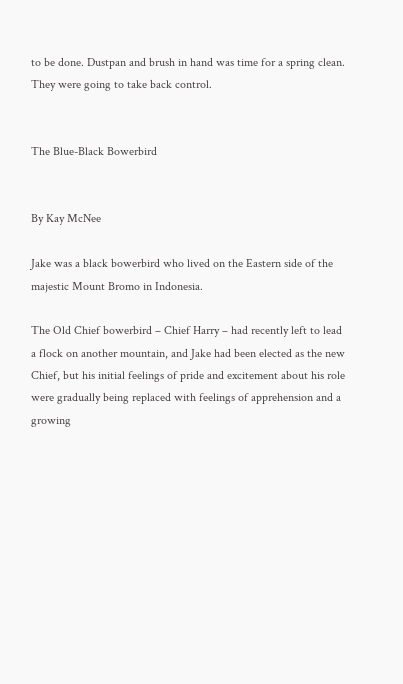to be done. Dustpan and brush in hand was time for a spring clean. They were going to take back control.


The Blue-Black Bowerbird


By Kay McNee

Jake was a black bowerbird who lived on the Eastern side of the majestic Mount Bromo in Indonesia.

The Old Chief bowerbird – Chief Harry – had recently left to lead a flock on another mountain, and Jake had been elected as the new Chief, but his initial feelings of pride and excitement about his role were gradually being replaced with feelings of apprehension and a growing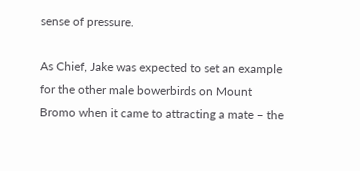sense of pressure.

As Chief, Jake was expected to set an example for the other male bowerbirds on Mount Bromo when it came to attracting a mate – the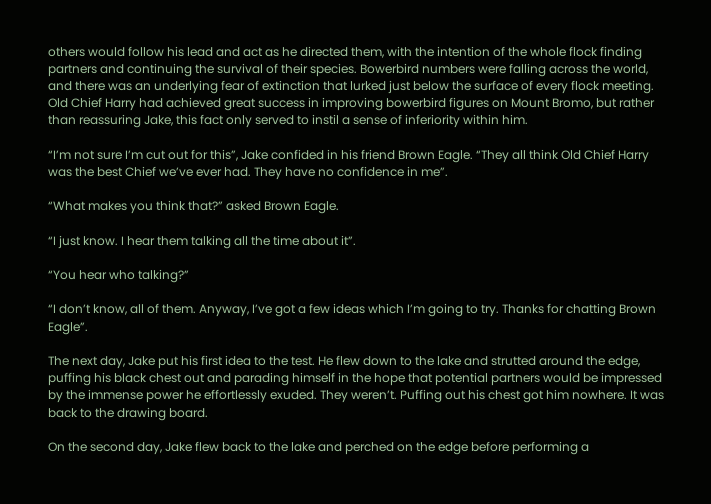others would follow his lead and act as he directed them, with the intention of the whole flock finding partners and continuing the survival of their species. Bowerbird numbers were falling across the world, and there was an underlying fear of extinction that lurked just below the surface of every flock meeting. Old Chief Harry had achieved great success in improving bowerbird figures on Mount Bromo, but rather than reassuring Jake, this fact only served to instil a sense of inferiority within him.

“I’m not sure I’m cut out for this”, Jake confided in his friend Brown Eagle. “They all think Old Chief Harry was the best Chief we’ve ever had. They have no confidence in me”.

“What makes you think that?” asked Brown Eagle.

“I just know. I hear them talking all the time about it”.

“You hear who talking?”

“I don’t know, all of them. Anyway, I’ve got a few ideas which I’m going to try. Thanks for chatting Brown Eagle”.

The next day, Jake put his first idea to the test. He flew down to the lake and strutted around the edge, puffing his black chest out and parading himself in the hope that potential partners would be impressed by the immense power he effortlessly exuded. They weren’t. Puffing out his chest got him nowhere. It was back to the drawing board.

On the second day, Jake flew back to the lake and perched on the edge before performing a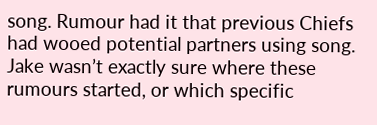song. Rumour had it that previous Chiefs had wooed potential partners using song. Jake wasn’t exactly sure where these rumours started, or which specific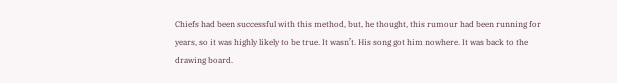Chiefs had been successful with this method, but, he thought, this rumour had been running for years, so it was highly likely to be true. It wasn’t. His song got him nowhere. It was back to the drawing board.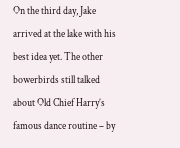On the third day, Jake arrived at the lake with his best idea yet. The other bowerbirds still talked about Old Chief Harry’s famous dance routine – by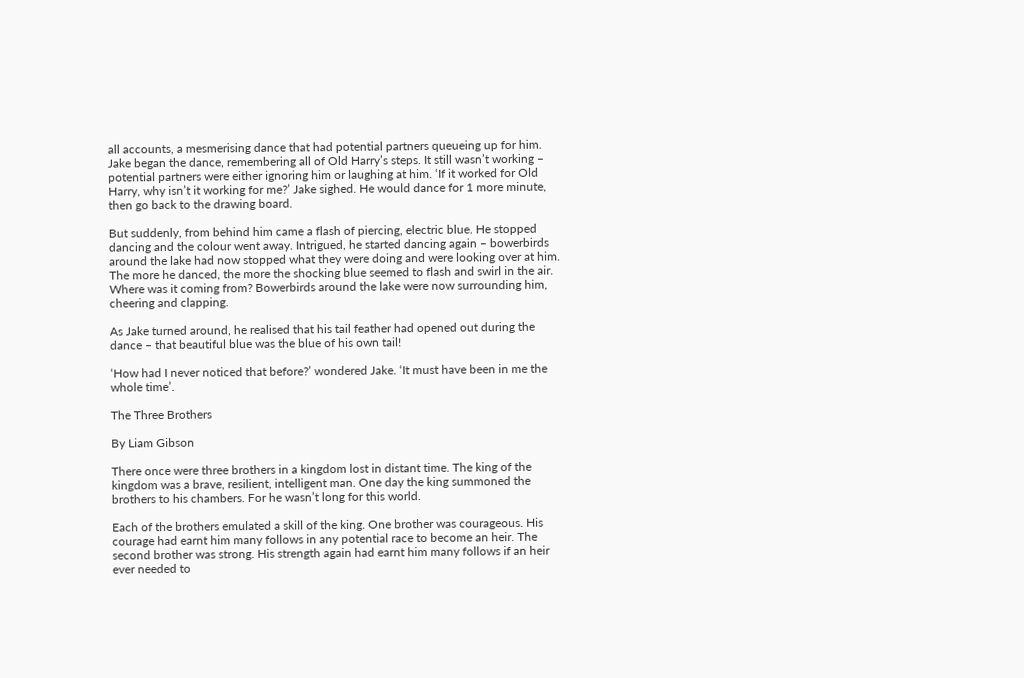all accounts, a mesmerising dance that had potential partners queueing up for him. Jake began the dance, remembering all of Old Harry’s steps. It still wasn’t working – potential partners were either ignoring him or laughing at him. ‘If it worked for Old Harry, why isn’t it working for me?’ Jake sighed. He would dance for 1 more minute, then go back to the drawing board.

But suddenly, from behind him came a flash of piercing, electric blue. He stopped dancing and the colour went away. Intrigued, he started dancing again – bowerbirds around the lake had now stopped what they were doing and were looking over at him. The more he danced, the more the shocking blue seemed to flash and swirl in the air. Where was it coming from? Bowerbirds around the lake were now surrounding him, cheering and clapping.

As Jake turned around, he realised that his tail feather had opened out during the dance – that beautiful blue was the blue of his own tail!

‘How had I never noticed that before?’ wondered Jake. ‘It must have been in me the whole time’.

The Three Brothers

By Liam Gibson

There once were three brothers in a kingdom lost in distant time. The king of the kingdom was a brave, resilient, intelligent man. One day the king summoned the brothers to his chambers. For he wasn’t long for this world.

Each of the brothers emulated a skill of the king. One brother was courageous. His courage had earnt him many follows in any potential race to become an heir. The second brother was strong. His strength again had earnt him many follows if an heir ever needed to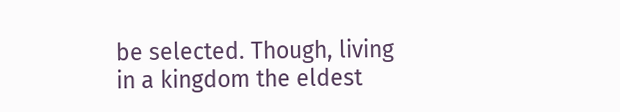be selected. Though, living in a kingdom the eldest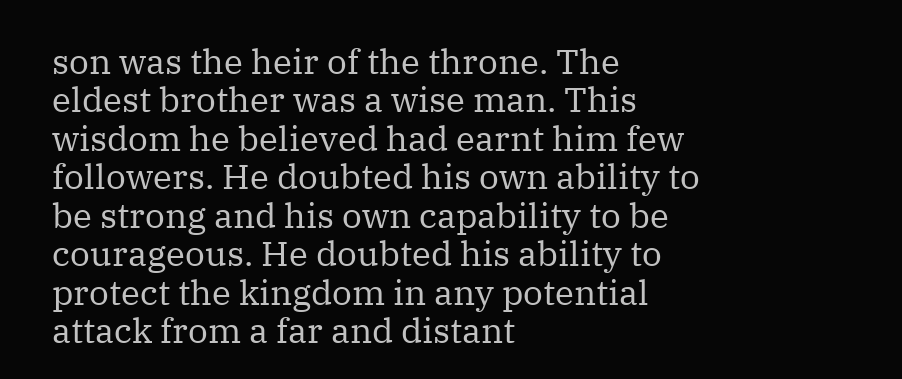son was the heir of the throne. The eldest brother was a wise man. This wisdom he believed had earnt him few followers. He doubted his own ability to be strong and his own capability to be courageous. He doubted his ability to protect the kingdom in any potential attack from a far and distant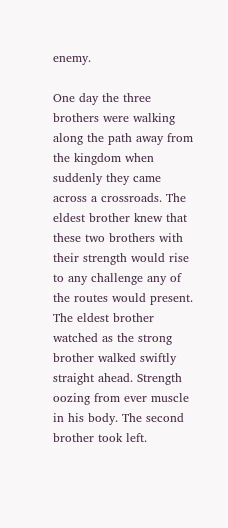enemy.

One day the three brothers were walking along the path away from the kingdom when suddenly they came across a crossroads. The eldest brother knew that these two brothers with their strength would rise to any challenge any of the routes would present. The eldest brother watched as the strong brother walked swiftly straight ahead. Strength oozing from ever muscle in his body. The second brother took left.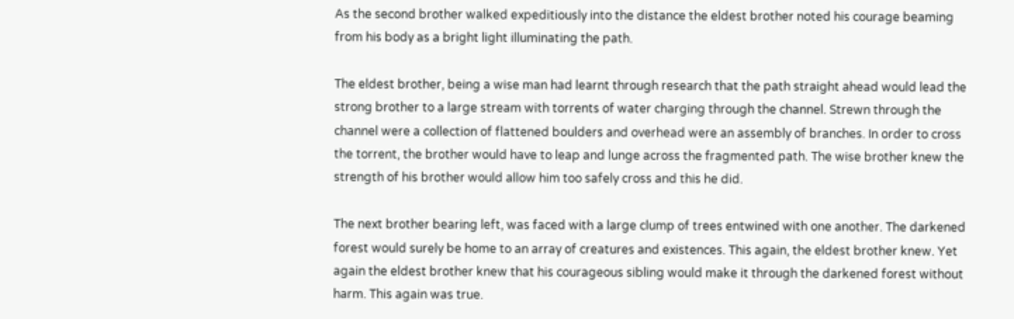As the second brother walked expeditiously into the distance the eldest brother noted his courage beaming from his body as a bright light illuminating the path.

The eldest brother, being a wise man had learnt through research that the path straight ahead would lead the strong brother to a large stream with torrents of water charging through the channel. Strewn through the channel were a collection of flattened boulders and overhead were an assembly of branches. In order to cross the torrent, the brother would have to leap and lunge across the fragmented path. The wise brother knew the strength of his brother would allow him too safely cross and this he did.

The next brother bearing left, was faced with a large clump of trees entwined with one another. The darkened forest would surely be home to an array of creatures and existences. This again, the eldest brother knew. Yet again the eldest brother knew that his courageous sibling would make it through the darkened forest without harm. This again was true.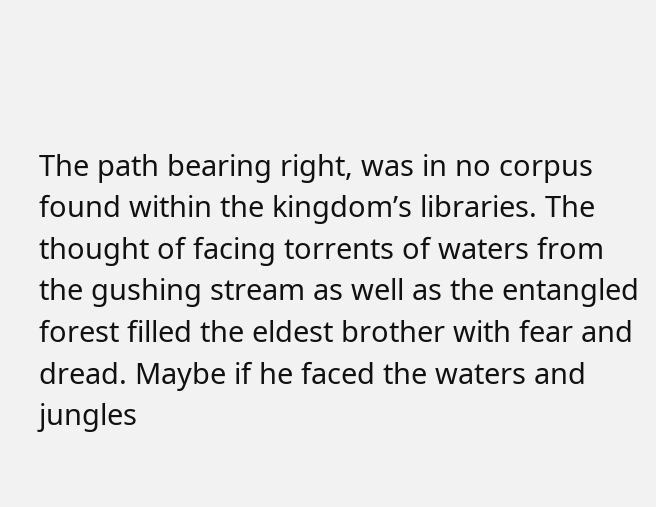The path bearing right, was in no corpus found within the kingdom’s libraries. The thought of facing torrents of waters from the gushing stream as well as the entangled forest filled the eldest brother with fear and dread. Maybe if he faced the waters and jungles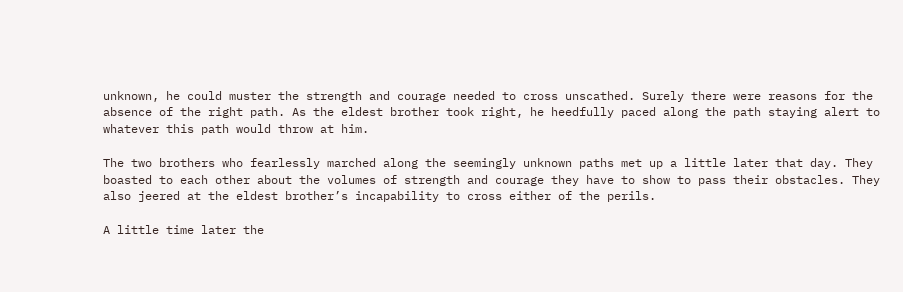unknown, he could muster the strength and courage needed to cross unscathed. Surely there were reasons for the absence of the right path. As the eldest brother took right, he heedfully paced along the path staying alert to whatever this path would throw at him.

The two brothers who fearlessly marched along the seemingly unknown paths met up a little later that day. They boasted to each other about the volumes of strength and courage they have to show to pass their obstacles. They also jeered at the eldest brother’s incapability to cross either of the perils.

A little time later the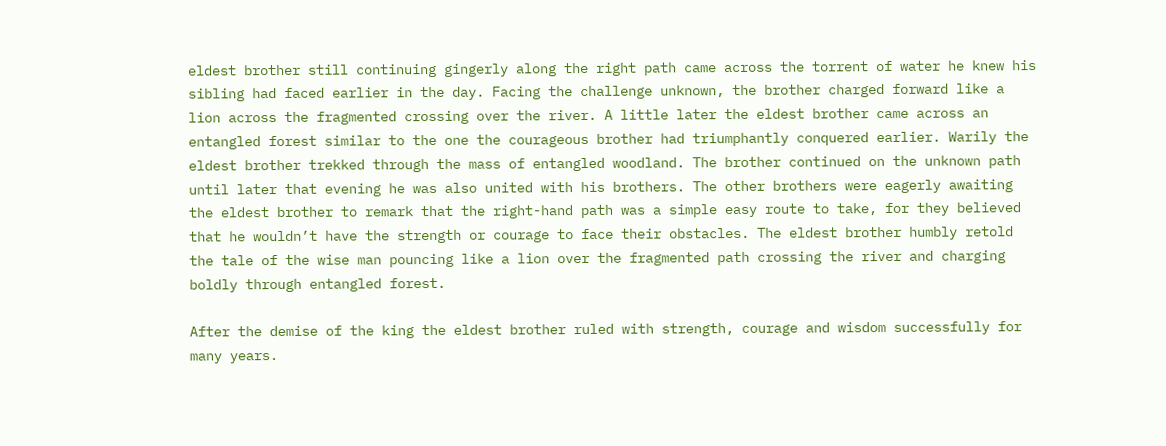eldest brother still continuing gingerly along the right path came across the torrent of water he knew his sibling had faced earlier in the day. Facing the challenge unknown, the brother charged forward like a lion across the fragmented crossing over the river. A little later the eldest brother came across an entangled forest similar to the one the courageous brother had triumphantly conquered earlier. Warily the eldest brother trekked through the mass of entangled woodland. The brother continued on the unknown path until later that evening he was also united with his brothers. The other brothers were eagerly awaiting the eldest brother to remark that the right-hand path was a simple easy route to take, for they believed that he wouldn’t have the strength or courage to face their obstacles. The eldest brother humbly retold the tale of the wise man pouncing like a lion over the fragmented path crossing the river and charging boldly through entangled forest.

After the demise of the king the eldest brother ruled with strength, courage and wisdom successfully for many years.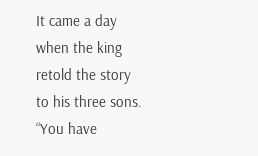It came a day when the king retold the story to his three sons. “You have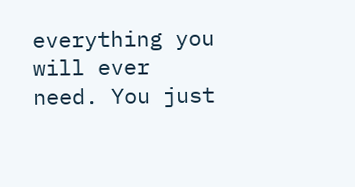everything you will ever need. You just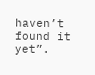haven’t found it yet”.